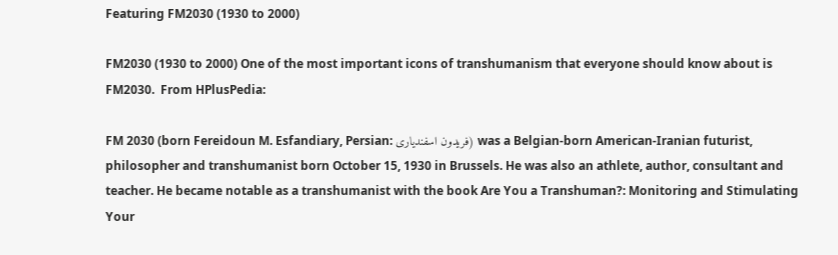Featuring FM2030 (1930 to 2000)

FM2030 (1930 to 2000) One of the most important icons of transhumanism that everyone should know about is FM2030.  From HPlusPedia:

FM 2030 (born Fereidoun M. Esfandiary, Persian: فریدون اسفندیاری) was a Belgian-born American-Iranian futurist, philosopher and transhumanist born October 15, 1930 in Brussels. He was also an athlete, author, consultant and teacher. He became notable as a transhumanist with the book Are You a Transhuman?: Monitoring and Stimulating Your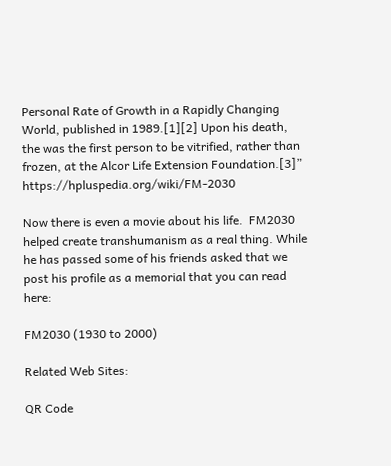Personal Rate of Growth in a Rapidly Changing World, published in 1989.[1][2] Upon his death, the was the first person to be vitrified, rather than frozen, at the Alcor Life Extension Foundation.[3]”  https://hpluspedia.org/wiki/FM-2030

Now there is even a movie about his life.  FM2030 helped create transhumanism as a real thing. While he has passed some of his friends asked that we post his profile as a memorial that you can read here:

FM2030 (1930 to 2000)

Related Web Sites:

QR Code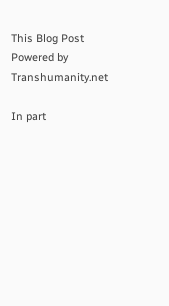This Blog Post Powered by Transhumanity.net

In part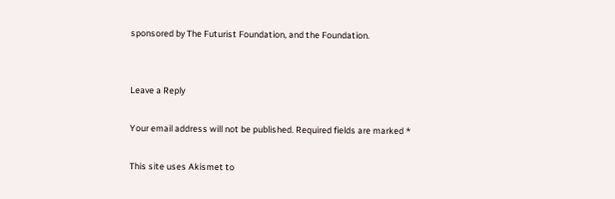sponsored by The Futurist Foundation, and the Foundation.


Leave a Reply

Your email address will not be published. Required fields are marked *

This site uses Akismet to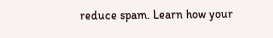reduce spam. Learn how your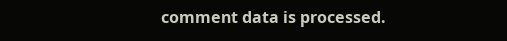comment data is processed.